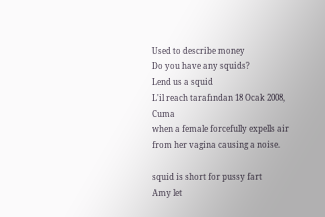Used to describe money
Do you have any squids?
Lend us a squid
L'il reach tarafından 18 Ocak 2008, Cuma
when a female forcefully expells air from her vagina causing a noise.

squid is short for pussy fart
Amy let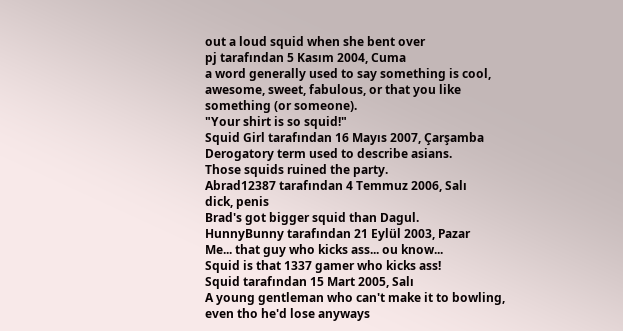out a loud squid when she bent over
pj tarafından 5 Kasım 2004, Cuma
a word generally used to say something is cool, awesome, sweet, fabulous, or that you like something (or someone).
"Your shirt is so squid!"
Squid Girl tarafından 16 Mayıs 2007, Çarşamba
Derogatory term used to describe asians.
Those squids ruined the party.
Abrad12387 tarafından 4 Temmuz 2006, Salı
dick, penis
Brad's got bigger squid than Dagul.
HunnyBunny tarafından 21 Eylül 2003, Pazar
Me... that guy who kicks ass... ou know...
Squid is that 1337 gamer who kicks ass!
Squid tarafından 15 Mart 2005, Salı
A young gentleman who can't make it to bowling, even tho he'd lose anyways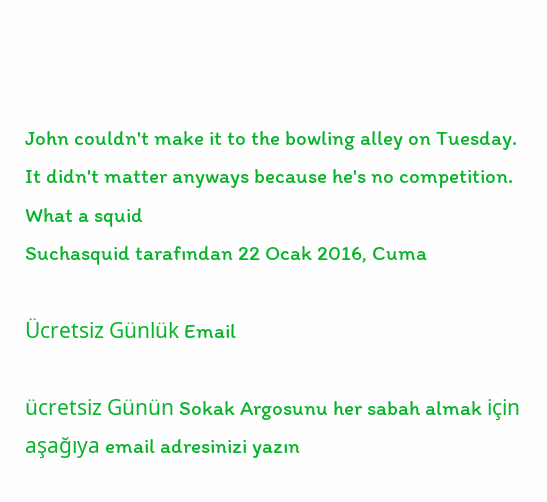John couldn't make it to the bowling alley on Tuesday. It didn't matter anyways because he's no competition. What a squid
Suchasquid tarafından 22 Ocak 2016, Cuma

Ücretsiz Günlük Email

ücretsiz Günün Sokak Argosunu her sabah almak için aşağıya email adresinizi yazın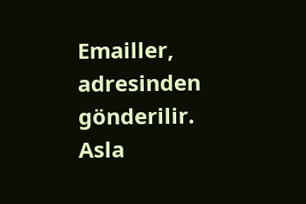Emailler, adresinden gönderilir. Asla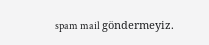spam mail göndermeyiz.